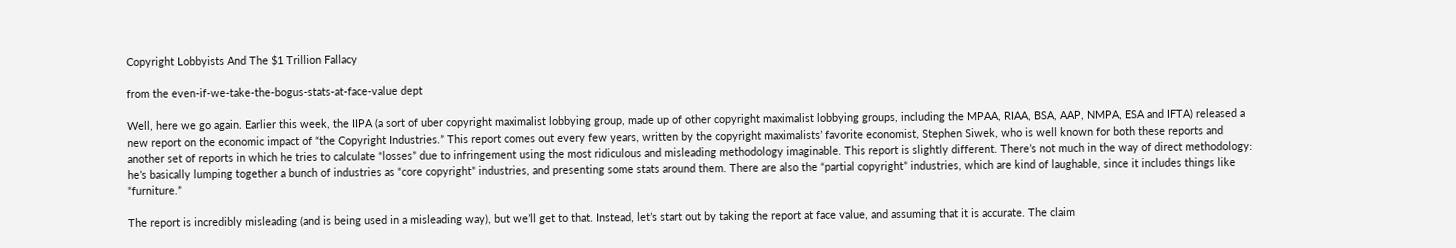Copyright Lobbyists And The $1 Trillion Fallacy

from the even-if-we-take-the-bogus-stats-at-face-value dept

Well, here we go again. Earlier this week, the IIPA (a sort of uber copyright maximalist lobbying group, made up of other copyright maximalist lobbying groups, including the MPAA, RIAA, BSA, AAP, NMPA, ESA and IFTA) released a new report on the economic impact of “the Copyright Industries.” This report comes out every few years, written by the copyright maximalists’ favorite economist, Stephen Siwek, who is well known for both these reports and another set of reports in which he tries to calculate “losses” due to infringement using the most ridiculous and misleading methodology imaginable. This report is slightly different. There’s not much in the way of direct methodology: he’s basically lumping together a bunch of industries as “core copyright” industries, and presenting some stats around them. There are also the “partial copyright” industries, which are kind of laughable, since it includes things like “furniture.”

The report is incredibly misleading (and is being used in a misleading way), but we’ll get to that. Instead, let’s start out by taking the report at face value, and assuming that it is accurate. The claim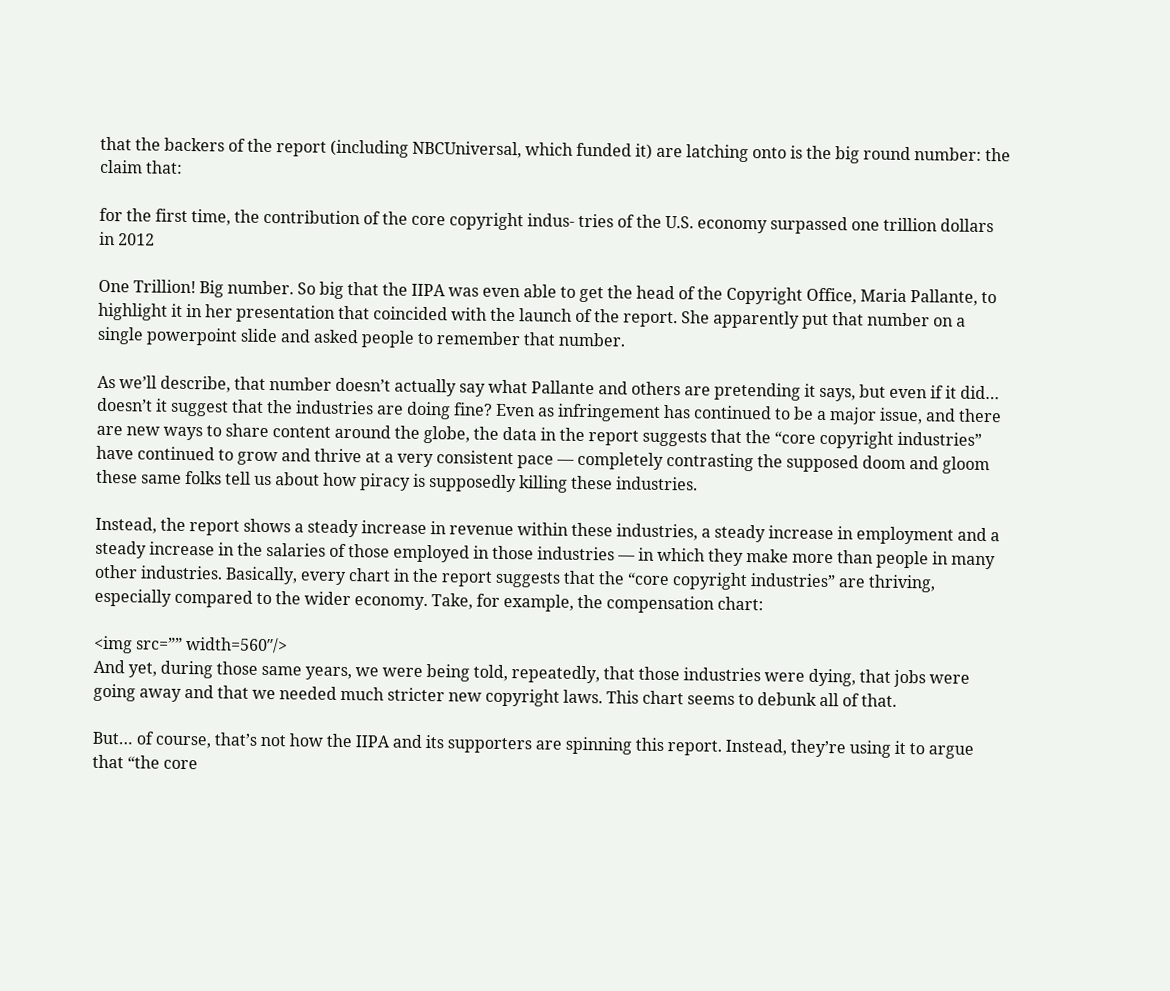that the backers of the report (including NBCUniversal, which funded it) are latching onto is the big round number: the claim that:

for the first time, the contribution of the core copyright indus- tries of the U.S. economy surpassed one trillion dollars in 2012

One Trillion! Big number. So big that the IIPA was even able to get the head of the Copyright Office, Maria Pallante, to highlight it in her presentation that coincided with the launch of the report. She apparently put that number on a single powerpoint slide and asked people to remember that number.

As we’ll describe, that number doesn’t actually say what Pallante and others are pretending it says, but even if it did… doesn’t it suggest that the industries are doing fine? Even as infringement has continued to be a major issue, and there are new ways to share content around the globe, the data in the report suggests that the “core copyright industries” have continued to grow and thrive at a very consistent pace — completely contrasting the supposed doom and gloom these same folks tell us about how piracy is supposedly killing these industries.

Instead, the report shows a steady increase in revenue within these industries, a steady increase in employment and a steady increase in the salaries of those employed in those industries — in which they make more than people in many other industries. Basically, every chart in the report suggests that the “core copyright industries” are thriving, especially compared to the wider economy. Take, for example, the compensation chart:

<img src=”” width=560″/>
And yet, during those same years, we were being told, repeatedly, that those industries were dying, that jobs were going away and that we needed much stricter new copyright laws. This chart seems to debunk all of that.

But… of course, that’s not how the IIPA and its supporters are spinning this report. Instead, they’re using it to argue that “the core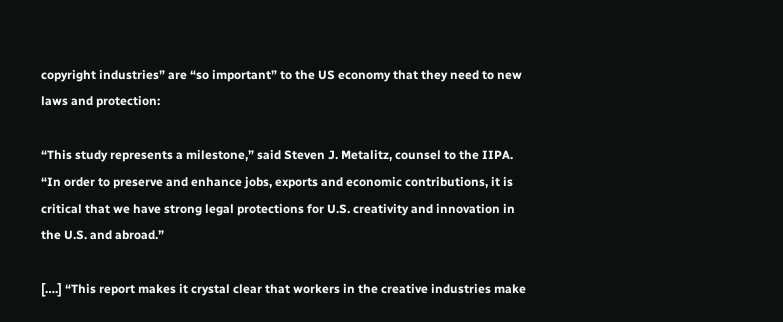copyright industries” are “so important” to the US economy that they need to new laws and protection:

“This study represents a milestone,” said Steven J. Metalitz, counsel to the IIPA. “In order to preserve and enhance jobs, exports and economic contributions, it is critical that we have strong legal protections for U.S. creativity and innovation in the U.S. and abroad.”

[….] “This report makes it crystal clear that workers in the creative industries make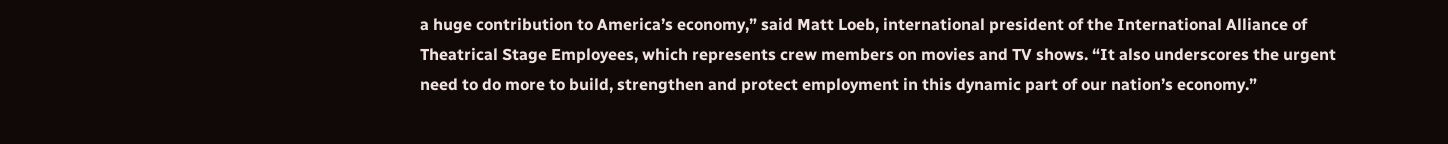a huge contribution to America’s economy,” said Matt Loeb, international president of the International Alliance of Theatrical Stage Employees, which represents crew members on movies and TV shows. “It also underscores the urgent need to do more to build, strengthen and protect employment in this dynamic part of our nation’s economy.”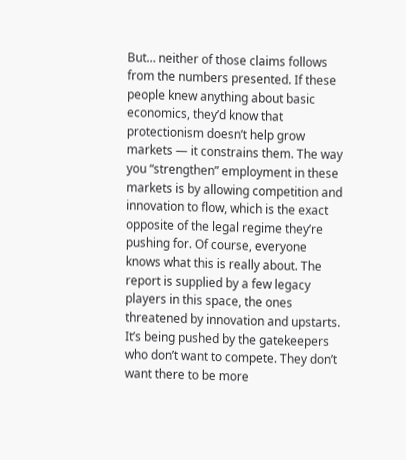But… neither of those claims follows from the numbers presented. If these people knew anything about basic economics, they’d know that protectionism doesn’t help grow markets — it constrains them. The way you “strengthen” employment in these markets is by allowing competition and innovation to flow, which is the exact opposite of the legal regime they’re pushing for. Of course, everyone knows what this is really about. The report is supplied by a few legacy players in this space, the ones threatened by innovation and upstarts. It’s being pushed by the gatekeepers who don’t want to compete. They don’t want there to be more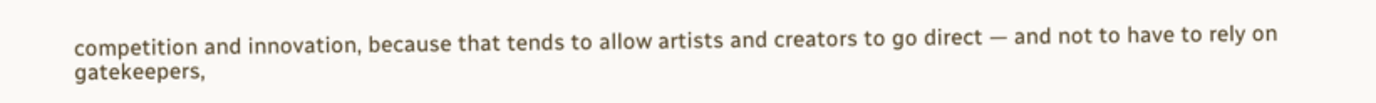competition and innovation, because that tends to allow artists and creators to go direct — and not to have to rely on gatekeepers,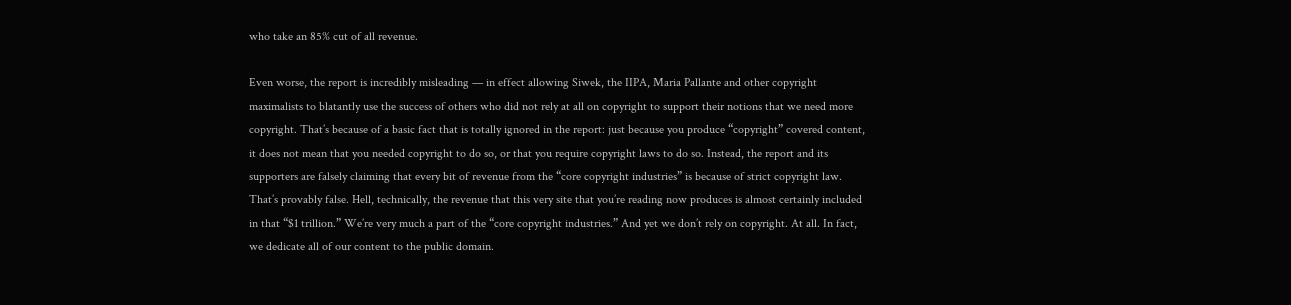who take an 85% cut of all revenue.

Even worse, the report is incredibly misleading — in effect allowing Siwek, the IIPA, Maria Pallante and other copyright maximalists to blatantly use the success of others who did not rely at all on copyright to support their notions that we need more copyright. That’s because of a basic fact that is totally ignored in the report: just because you produce “copyright” covered content, it does not mean that you needed copyright to do so, or that you require copyright laws to do so. Instead, the report and its supporters are falsely claiming that every bit of revenue from the “core copyright industries” is because of strict copyright law. That’s provably false. Hell, technically, the revenue that this very site that you’re reading now produces is almost certainly included in that “$1 trillion.” We’re very much a part of the “core copyright industries.” And yet we don’t rely on copyright. At all. In fact, we dedicate all of our content to the public domain.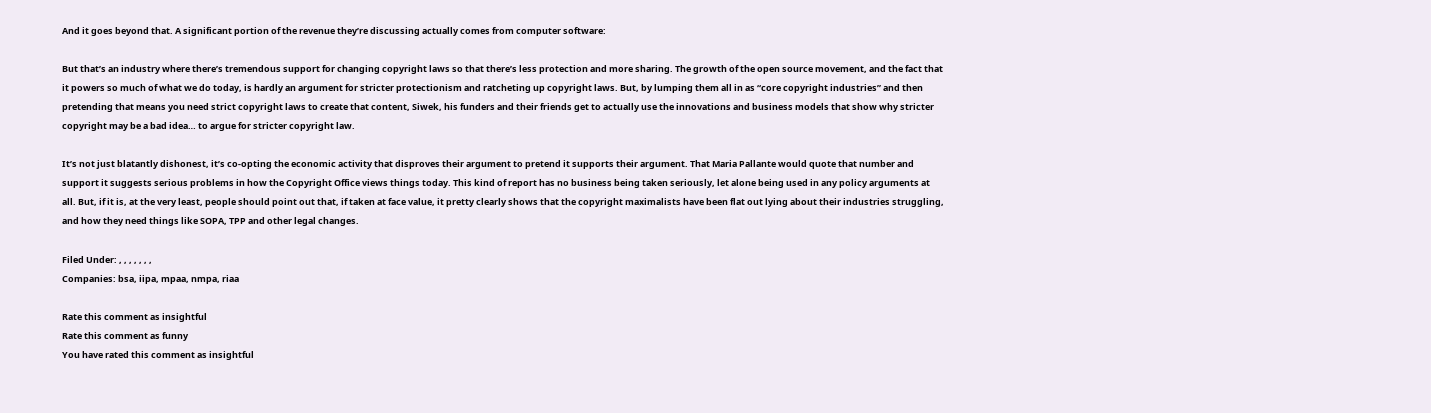And it goes beyond that. A significant portion of the revenue they’re discussing actually comes from computer software:

But that’s an industry where there’s tremendous support for changing copyright laws so that there’s less protection and more sharing. The growth of the open source movement, and the fact that it powers so much of what we do today, is hardly an argument for stricter protectionism and ratcheting up copyright laws. But, by lumping them all in as “core copyright industries” and then pretending that means you need strict copyright laws to create that content, Siwek, his funders and their friends get to actually use the innovations and business models that show why stricter copyright may be a bad idea… to argue for stricter copyright law.

It’s not just blatantly dishonest, it’s co-opting the economic activity that disproves their argument to pretend it supports their argument. That Maria Pallante would quote that number and support it suggests serious problems in how the Copyright Office views things today. This kind of report has no business being taken seriously, let alone being used in any policy arguments at all. But, if it is, at the very least, people should point out that, if taken at face value, it pretty clearly shows that the copyright maximalists have been flat out lying about their industries struggling, and how they need things like SOPA, TPP and other legal changes.

Filed Under: , , , , , , ,
Companies: bsa, iipa, mpaa, nmpa, riaa

Rate this comment as insightful
Rate this comment as funny
You have rated this comment as insightful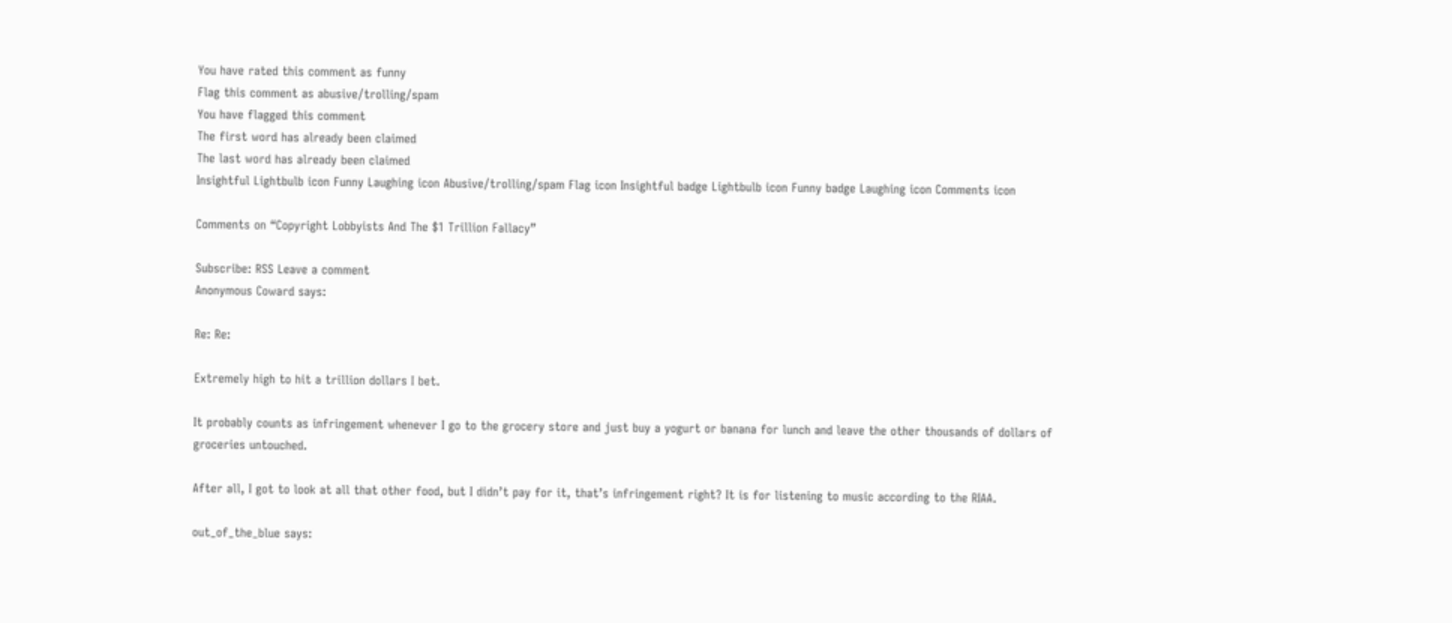You have rated this comment as funny
Flag this comment as abusive/trolling/spam
You have flagged this comment
The first word has already been claimed
The last word has already been claimed
Insightful Lightbulb icon Funny Laughing icon Abusive/trolling/spam Flag icon Insightful badge Lightbulb icon Funny badge Laughing icon Comments icon

Comments on “Copyright Lobbyists And The $1 Trillion Fallacy”

Subscribe: RSS Leave a comment
Anonymous Coward says:

Re: Re:

Extremely high to hit a trillion dollars I bet.

It probably counts as infringement whenever I go to the grocery store and just buy a yogurt or banana for lunch and leave the other thousands of dollars of groceries untouched.

After all, I got to look at all that other food, but I didn’t pay for it, that’s infringement right? It is for listening to music according to the RIAA.

out_of_the_blue says: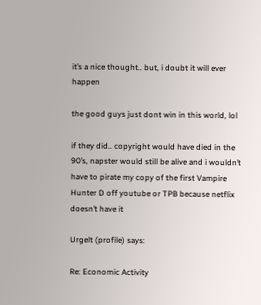it’s a nice thought.. but, i doubt it will ever happen

the good guys just dont win in this world, lol

if they did.. copyright would have died in the 90’s, napster would still be alive and i wouldn’t have to pirate my copy of the first Vampire Hunter D off youtube or TPB because netflix doesn’t have it

Urgelt (profile) says:

Re: Economic Activity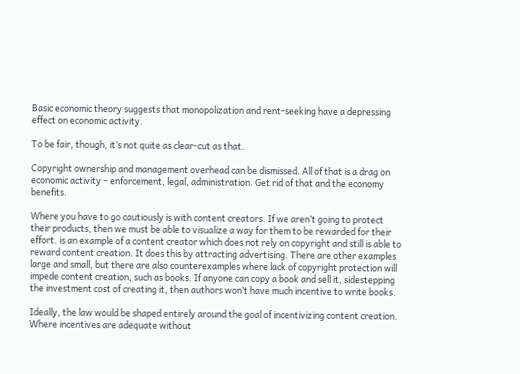Basic economic theory suggests that monopolization and rent-seeking have a depressing effect on economic activity.

To be fair, though, it’s not quite as clear-cut as that.

Copyright ownership and management overhead can be dismissed. All of that is a drag on economic activity – enforcement, legal, administration. Get rid of that and the economy benefits.

Where you have to go cautiously is with content creators. If we aren’t going to protect their products, then we must be able to visualize a way for them to be rewarded for their effort. is an example of a content creator which does not rely on copyright and still is able to reward content creation. It does this by attracting advertising. There are other examples large and small, but there are also counterexamples where lack of copyright protection will impede content creation, such as books. If anyone can copy a book and sell it, sidestepping the investment cost of creating it, then authors won’t have much incentive to write books.

Ideally, the law would be shaped entirely around the goal of incentivizing content creation. Where incentives are adequate without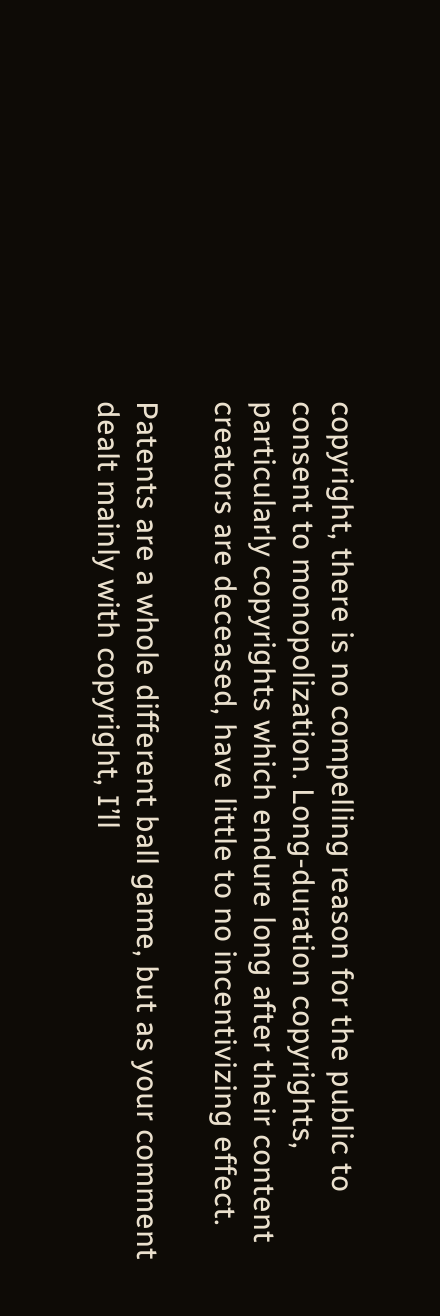copyright, there is no compelling reason for the public to consent to monopolization. Long-duration copyrights, particularly copyrights which endure long after their content creators are deceased, have little to no incentivizing effect.

Patents are a whole different ball game, but as your comment dealt mainly with copyright, I’ll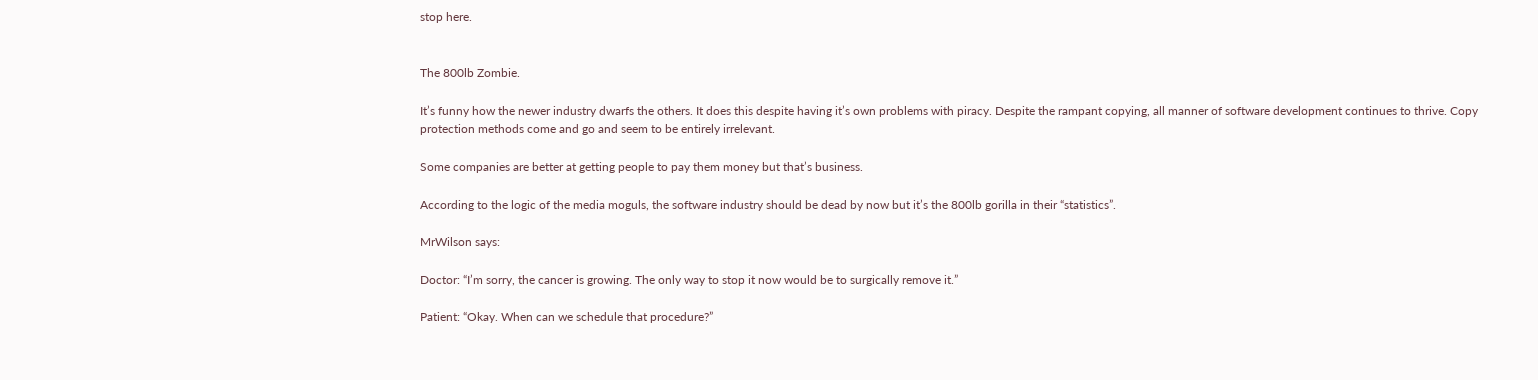stop here.


The 800lb Zombie.

It’s funny how the newer industry dwarfs the others. It does this despite having it’s own problems with piracy. Despite the rampant copying, all manner of software development continues to thrive. Copy protection methods come and go and seem to be entirely irrelevant.

Some companies are better at getting people to pay them money but that’s business.

According to the logic of the media moguls, the software industry should be dead by now but it’s the 800lb gorilla in their “statistics”.

MrWilson says:

Doctor: “I’m sorry, the cancer is growing. The only way to stop it now would be to surgically remove it.”

Patient: “Okay. When can we schedule that procedure?”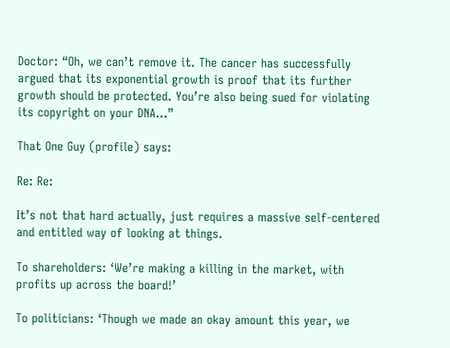Doctor: “Oh, we can’t remove it. The cancer has successfully argued that its exponential growth is proof that its further growth should be protected. You’re also being sued for violating its copyright on your DNA…”

That One Guy (profile) says:

Re: Re:

It’s not that hard actually, just requires a massive self-centered and entitled way of looking at things.

To shareholders: ‘We’re making a killing in the market, with profits up across the board!’

To politicians: ‘Though we made an okay amount this year, we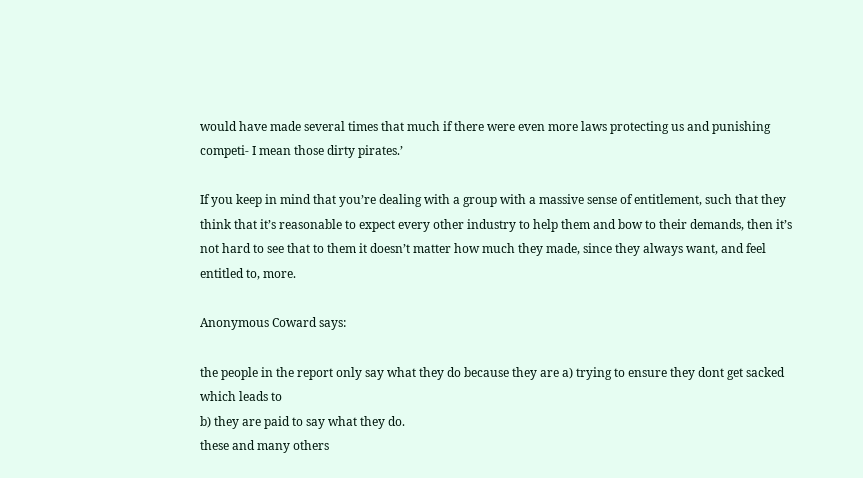would have made several times that much if there were even more laws protecting us and punishing competi- I mean those dirty pirates.’

If you keep in mind that you’re dealing with a group with a massive sense of entitlement, such that they think that it’s reasonable to expect every other industry to help them and bow to their demands, then it’s not hard to see that to them it doesn’t matter how much they made, since they always want, and feel entitled to, more.

Anonymous Coward says:

the people in the report only say what they do because they are a) trying to ensure they dont get sacked which leads to
b) they are paid to say what they do.
these and many others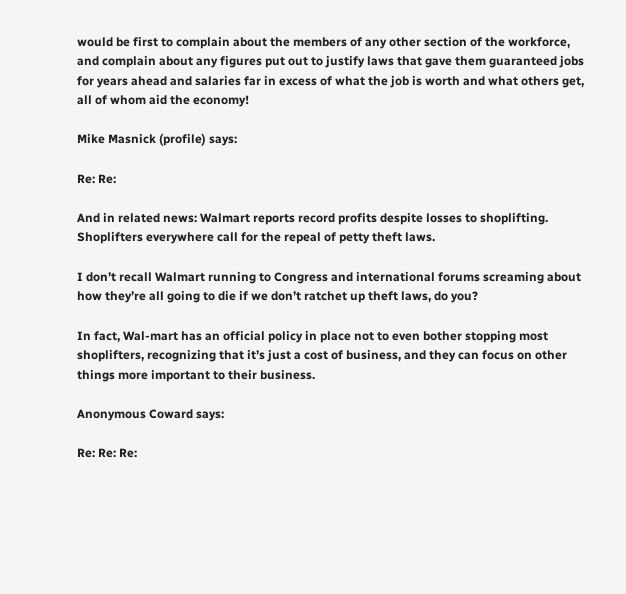would be first to complain about the members of any other section of the workforce, and complain about any figures put out to justify laws that gave them guaranteed jobs for years ahead and salaries far in excess of what the job is worth and what others get, all of whom aid the economy!

Mike Masnick (profile) says:

Re: Re:

And in related news: Walmart reports record profits despite losses to shoplifting. Shoplifters everywhere call for the repeal of petty theft laws.

I don’t recall Walmart running to Congress and international forums screaming about how they’re all going to die if we don’t ratchet up theft laws, do you?

In fact, Wal-mart has an official policy in place not to even bother stopping most shoplifters, recognizing that it’s just a cost of business, and they can focus on other things more important to their business.

Anonymous Coward says:

Re: Re: Re: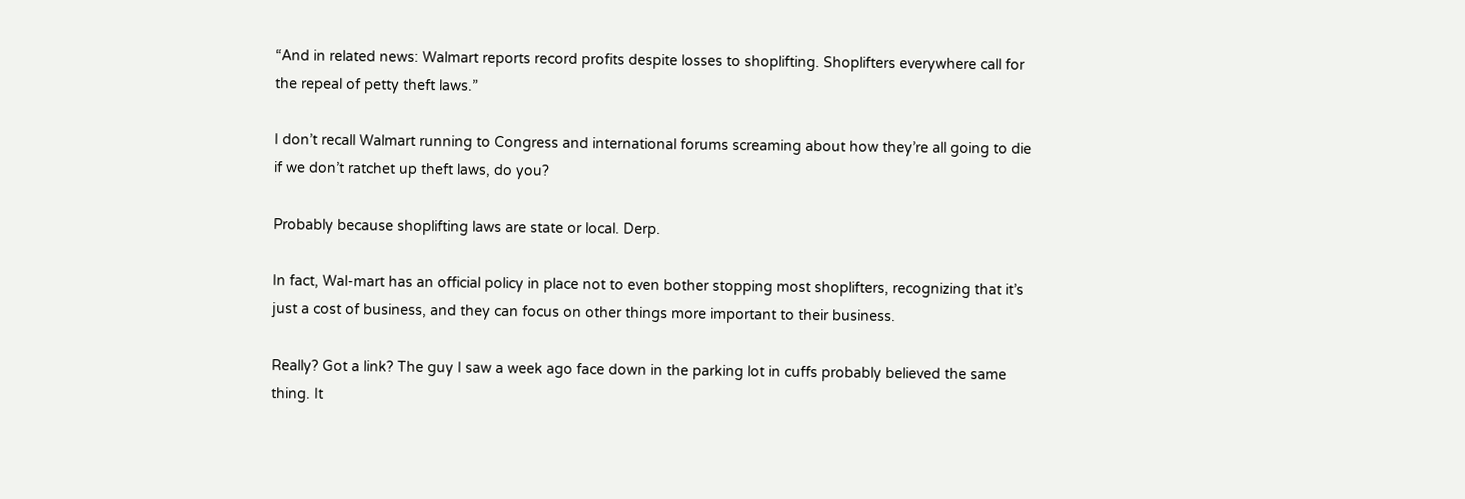“And in related news: Walmart reports record profits despite losses to shoplifting. Shoplifters everywhere call for the repeal of petty theft laws.”

I don’t recall Walmart running to Congress and international forums screaming about how they’re all going to die if we don’t ratchet up theft laws, do you?

Probably because shoplifting laws are state or local. Derp.

In fact, Wal-mart has an official policy in place not to even bother stopping most shoplifters, recognizing that it’s just a cost of business, and they can focus on other things more important to their business.

Really? Got a link? The guy I saw a week ago face down in the parking lot in cuffs probably believed the same thing. It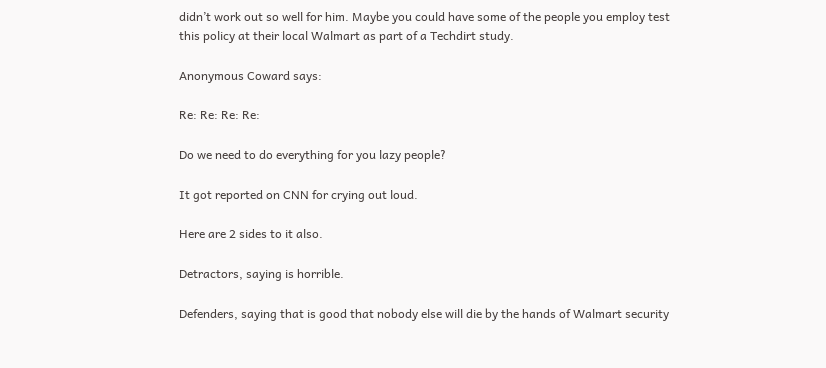didn’t work out so well for him. Maybe you could have some of the people you employ test this policy at their local Walmart as part of a Techdirt study.

Anonymous Coward says:

Re: Re: Re: Re:

Do we need to do everything for you lazy people?

It got reported on CNN for crying out loud.

Here are 2 sides to it also.

Detractors, saying is horrible.

Defenders, saying that is good that nobody else will die by the hands of Walmart security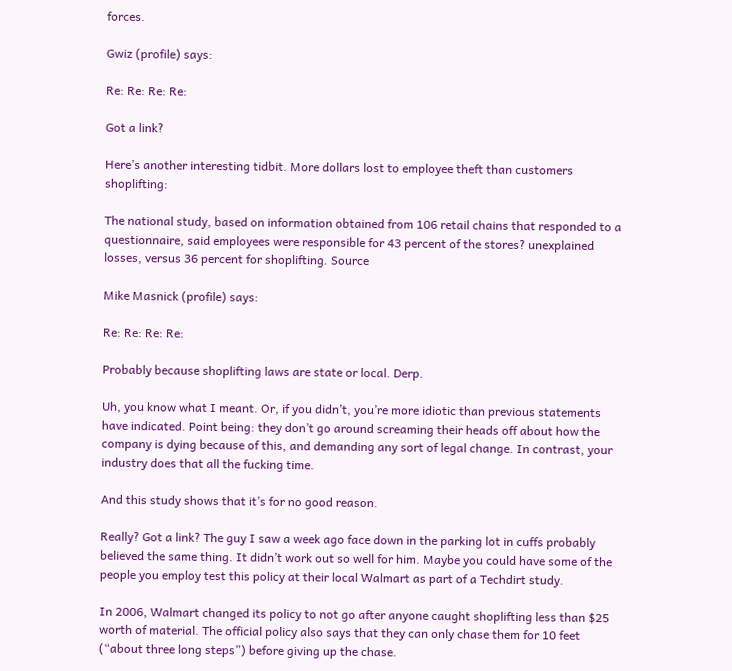forces.

Gwiz (profile) says:

Re: Re: Re: Re:

Got a link?

Here’s another interesting tidbit. More dollars lost to employee theft than customers shoplifting:

The national study, based on information obtained from 106 retail chains that responded to a questionnaire, said employees were responsible for 43 percent of the stores? unexplained losses, versus 36 percent for shoplifting. Source

Mike Masnick (profile) says:

Re: Re: Re: Re:

Probably because shoplifting laws are state or local. Derp.

Uh, you know what I meant. Or, if you didn’t, you’re more idiotic than previous statements have indicated. Point being: they don’t go around screaming their heads off about how the company is dying because of this, and demanding any sort of legal change. In contrast, your industry does that all the fucking time.

And this study shows that it’s for no good reason.

Really? Got a link? The guy I saw a week ago face down in the parking lot in cuffs probably believed the same thing. It didn’t work out so well for him. Maybe you could have some of the people you employ test this policy at their local Walmart as part of a Techdirt study.

In 2006, Walmart changed its policy to not go after anyone caught shoplifting less than $25 worth of material. The official policy also says that they can only chase them for 10 feet (“about three long steps”) before giving up the chase.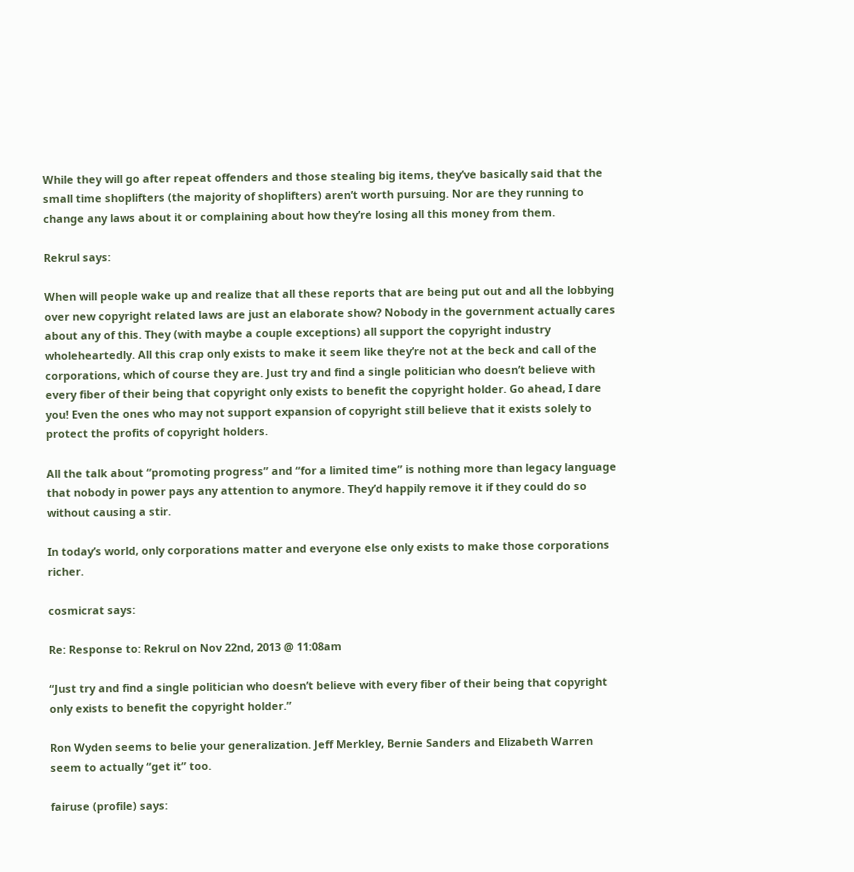While they will go after repeat offenders and those stealing big items, they’ve basically said that the small time shoplifters (the majority of shoplifters) aren’t worth pursuing. Nor are they running to change any laws about it or complaining about how they’re losing all this money from them.

Rekrul says:

When will people wake up and realize that all these reports that are being put out and all the lobbying over new copyright related laws are just an elaborate show? Nobody in the government actually cares about any of this. They (with maybe a couple exceptions) all support the copyright industry wholeheartedly. All this crap only exists to make it seem like they’re not at the beck and call of the corporations, which of course they are. Just try and find a single politician who doesn’t believe with every fiber of their being that copyright only exists to benefit the copyright holder. Go ahead, I dare you! Even the ones who may not support expansion of copyright still believe that it exists solely to protect the profits of copyright holders.

All the talk about “promoting progress” and “for a limited time” is nothing more than legacy language that nobody in power pays any attention to anymore. They’d happily remove it if they could do so without causing a stir.

In today’s world, only corporations matter and everyone else only exists to make those corporations richer.

cosmicrat says:

Re: Response to: Rekrul on Nov 22nd, 2013 @ 11:08am

“Just try and find a single politician who doesn’t believe with every fiber of their being that copyright only exists to benefit the copyright holder.”

Ron Wyden seems to belie your generalization. Jeff Merkley, Bernie Sanders and Elizabeth Warren seem to actually “get it” too.

fairuse (profile) says: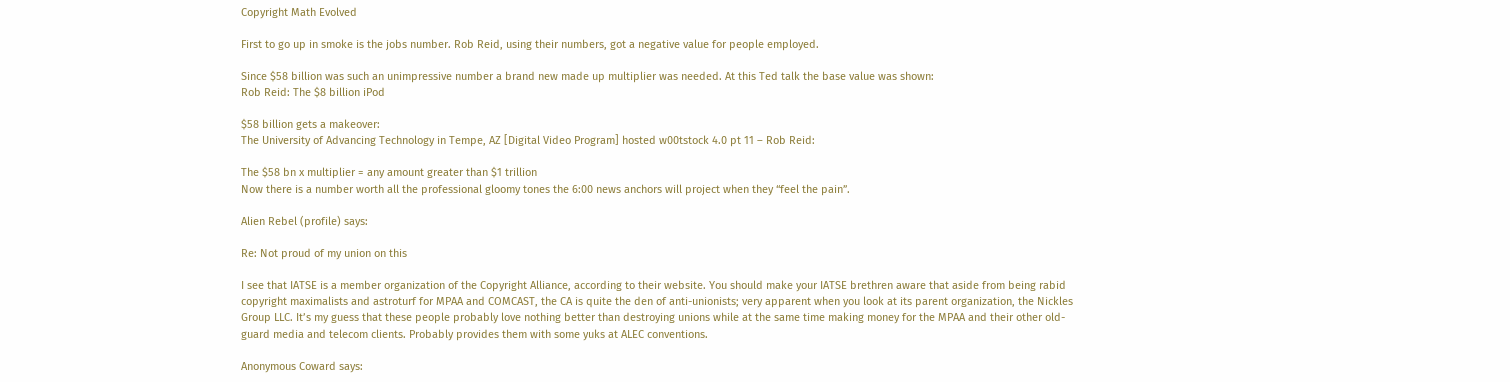Copyright Math Evolved

First to go up in smoke is the jobs number. Rob Reid, using their numbers, got a negative value for people employed.

Since $58 billion was such an unimpressive number a brand new made up multiplier was needed. At this Ted talk the base value was shown:
Rob Reid: The $8 billion iPod

$58 billion gets a makeover:
The University of Advancing Technology in Tempe, AZ [Digital Video Program] hosted w00tstock 4.0 pt 11 – Rob Reid:

The $58 bn x multiplier = any amount greater than $1 trillion
Now there is a number worth all the professional gloomy tones the 6:00 news anchors will project when they “feel the pain”.

Alien Rebel (profile) says:

Re: Not proud of my union on this

I see that IATSE is a member organization of the Copyright Alliance, according to their website. You should make your IATSE brethren aware that aside from being rabid copyright maximalists and astroturf for MPAA and COMCAST, the CA is quite the den of anti-unionists; very apparent when you look at its parent organization, the Nickles Group LLC. It’s my guess that these people probably love nothing better than destroying unions while at the same time making money for the MPAA and their other old-guard media and telecom clients. Probably provides them with some yuks at ALEC conventions.

Anonymous Coward says: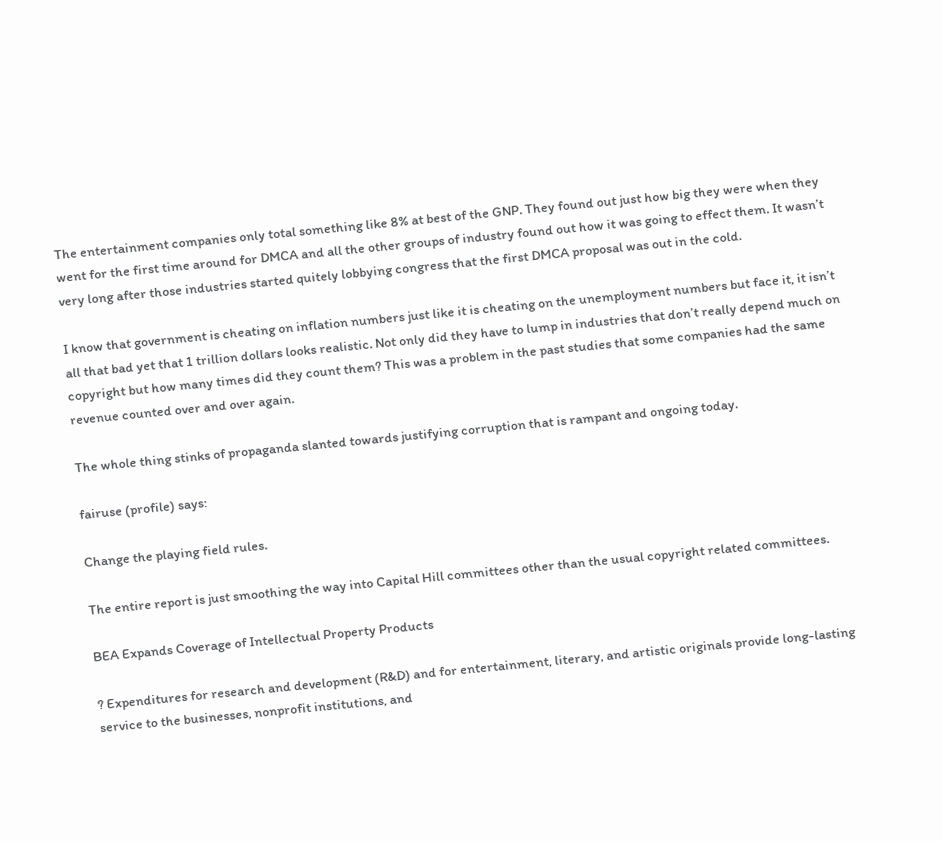The entertainment companies only total something like 8% at best of the GNP. They found out just how big they were when they went for the first time around for DMCA and all the other groups of industry found out how it was going to effect them. It wasn’t very long after those industries started quitely lobbying congress that the first DMCA proposal was out in the cold.

I know that government is cheating on inflation numbers just like it is cheating on the unemployment numbers but face it, it isn’t all that bad yet that 1 trillion dollars looks realistic. Not only did they have to lump in industries that don’t really depend much on copyright but how many times did they count them? This was a problem in the past studies that some companies had the same revenue counted over and over again.

The whole thing stinks of propaganda slanted towards justifying corruption that is rampant and ongoing today.

fairuse (profile) says:

Change the playing field rules.

The entire report is just smoothing the way into Capital Hill committees other than the usual copyright related committees.

BEA Expands Coverage of Intellectual Property Products

? Expenditures for research and development (R&D) and for entertainment, literary, and artistic originals provide long-lasting service to the businesses, nonprofit institutions, and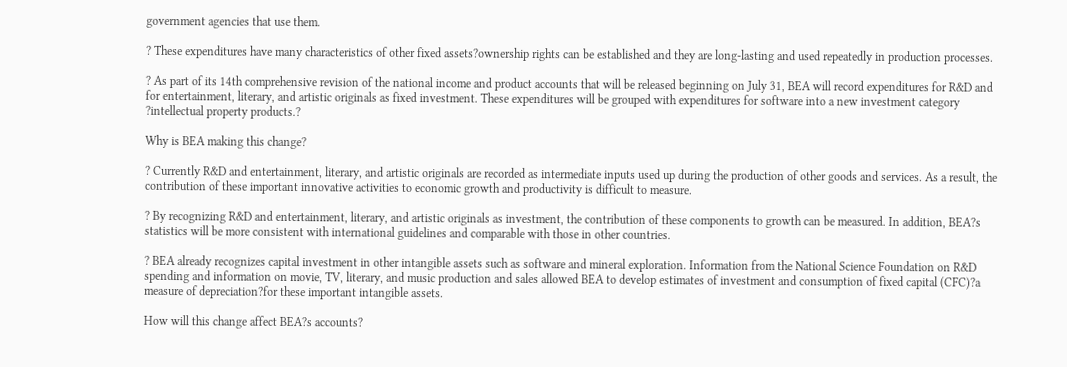government agencies that use them.

? These expenditures have many characteristics of other fixed assets?ownership rights can be established and they are long-lasting and used repeatedly in production processes.

? As part of its 14th comprehensive revision of the national income and product accounts that will be released beginning on July 31, BEA will record expenditures for R&D and for entertainment, literary, and artistic originals as fixed investment. These expenditures will be grouped with expenditures for software into a new investment category ?intellectual property products.?

Why is BEA making this change?

? Currently R&D and entertainment, literary, and artistic originals are recorded as intermediate inputs used up during the production of other goods and services. As a result, the contribution of these important innovative activities to economic growth and productivity is difficult to measure.

? By recognizing R&D and entertainment, literary, and artistic originals as investment, the contribution of these components to growth can be measured. In addition, BEA?s statistics will be more consistent with international guidelines and comparable with those in other countries.

? BEA already recognizes capital investment in other intangible assets such as software and mineral exploration. Information from the National Science Foundation on R&D spending and information on movie, TV, literary, and music production and sales allowed BEA to develop estimates of investment and consumption of fixed capital (CFC)?a measure of depreciation?for these important intangible assets.

How will this change affect BEA?s accounts?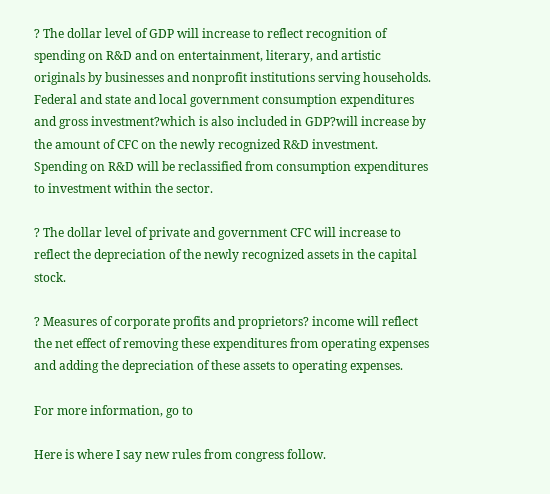? The dollar level of GDP will increase to reflect recognition of spending on R&D and on entertainment, literary, and artistic originals by businesses and nonprofit institutions serving households. Federal and state and local government consumption expenditures and gross investment?which is also included in GDP?will increase by the amount of CFC on the newly recognized R&D investment. Spending on R&D will be reclassified from consumption expenditures to investment within the sector.

? The dollar level of private and government CFC will increase to reflect the depreciation of the newly recognized assets in the capital stock.

? Measures of corporate profits and proprietors? income will reflect the net effect of removing these expenditures from operating expenses and adding the depreciation of these assets to operating expenses.

For more information, go to

Here is where I say new rules from congress follow.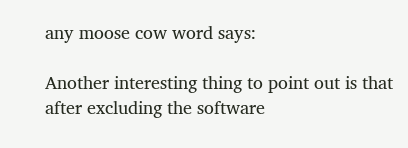any moose cow word says:

Another interesting thing to point out is that after excluding the software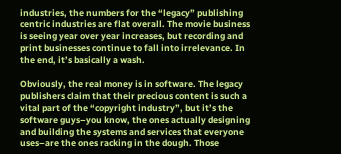industries, the numbers for the “legacy” publishing centric industries are flat overall. The movie business is seeing year over year increases, but recording and print businesses continue to fall into irrelevance. In the end, it’s basically a wash.

Obviously, the real money is in software. The legacy publishers claim that their precious content is such a vital part of the “copyright industry”, but it’s the software guys–you know, the ones actually designing and building the systems and services that everyone uses–are the ones racking in the dough. Those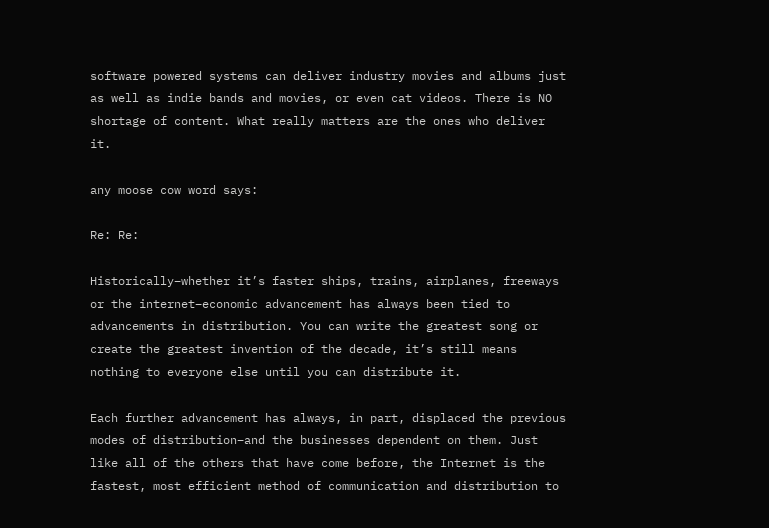software powered systems can deliver industry movies and albums just as well as indie bands and movies, or even cat videos. There is NO shortage of content. What really matters are the ones who deliver it.

any moose cow word says:

Re: Re:

Historically–whether it’s faster ships, trains, airplanes, freeways or the internet–economic advancement has always been tied to advancements in distribution. You can write the greatest song or create the greatest invention of the decade, it’s still means nothing to everyone else until you can distribute it.

Each further advancement has always, in part, displaced the previous modes of distribution–and the businesses dependent on them. Just like all of the others that have come before, the Internet is the fastest, most efficient method of communication and distribution to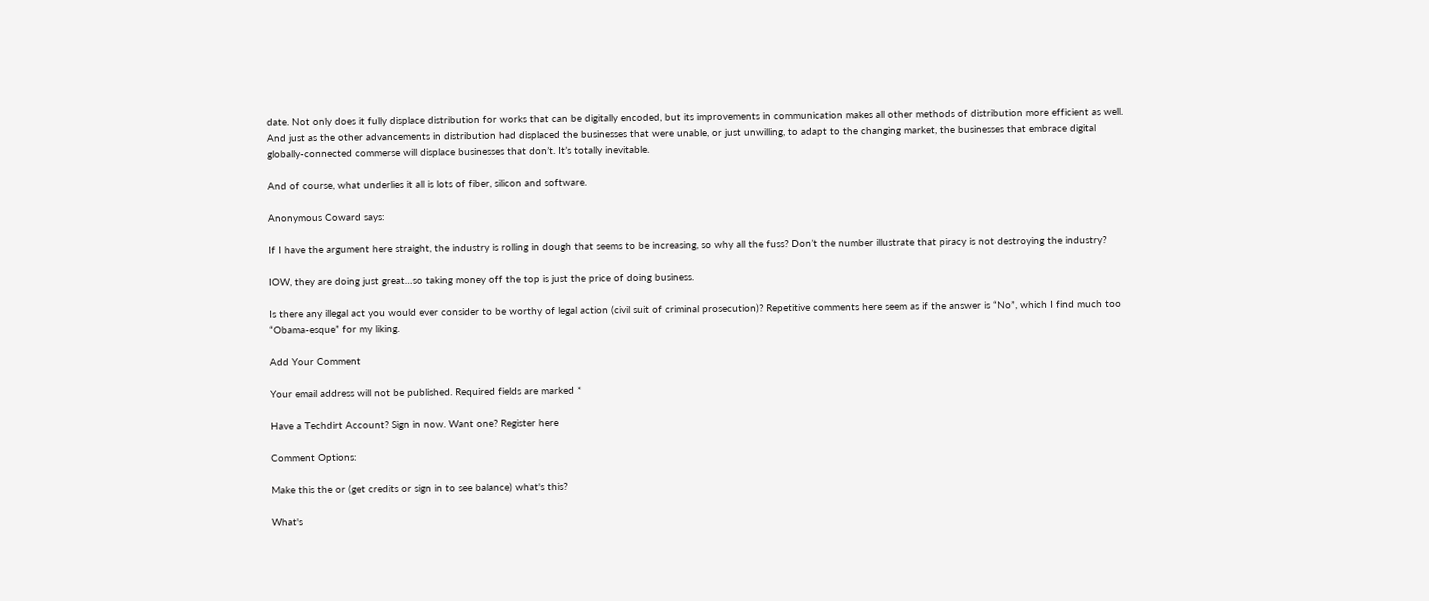date. Not only does it fully displace distribution for works that can be digitally encoded, but its improvements in communication makes all other methods of distribution more efficient as well. And just as the other advancements in distribution had displaced the businesses that were unable, or just unwilling, to adapt to the changing market, the businesses that embrace digital globally-connected commerse will displace businesses that don’t. It’s totally inevitable.

And of course, what underlies it all is lots of fiber, silicon and software.

Anonymous Coward says:

If I have the argument here straight, the industry is rolling in dough that seems to be increasing, so why all the fuss? Don’t the number illustrate that piracy is not destroying the industry?

IOW, they are doing just great…so taking money off the top is just the price of doing business.

Is there any illegal act you would ever consider to be worthy of legal action (civil suit of criminal prosecution)? Repetitive comments here seem as if the answer is “No”, which I find much too “Obama-esque” for my liking.

Add Your Comment

Your email address will not be published. Required fields are marked *

Have a Techdirt Account? Sign in now. Want one? Register here

Comment Options:

Make this the or (get credits or sign in to see balance) what's this?

What's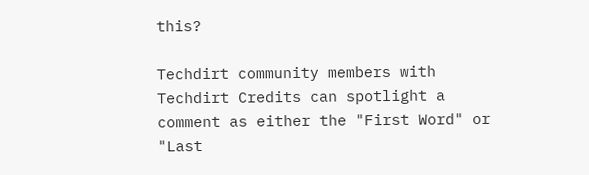this?

Techdirt community members with Techdirt Credits can spotlight a comment as either the "First Word" or "Last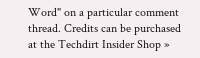Word" on a particular comment thread. Credits can be purchased at the Techdirt Insider Shop »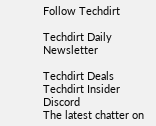Follow Techdirt

Techdirt Daily Newsletter

Techdirt Deals
Techdirt Insider Discord
The latest chatter on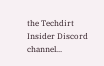the Techdirt Insider Discord channel...